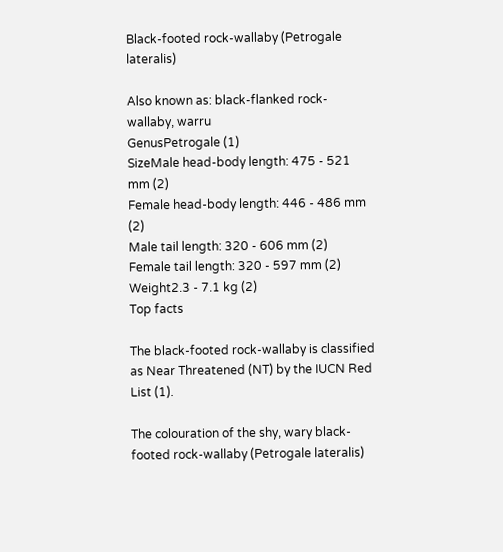Black-footed rock-wallaby (Petrogale lateralis)

Also known as: black-flanked rock-wallaby, warru
GenusPetrogale (1)
SizeMale head-body length: 475 - 521 mm (2)
Female head-body length: 446 - 486 mm (2)
Male tail length: 320 - 606 mm (2)
Female tail length: 320 - 597 mm (2)
Weight2.3 - 7.1 kg (2)
Top facts

The black-footed rock-wallaby is classified as Near Threatened (NT) by the IUCN Red List (1).

The colouration of the shy, wary black-footed rock-wallaby (Petrogale lateralis)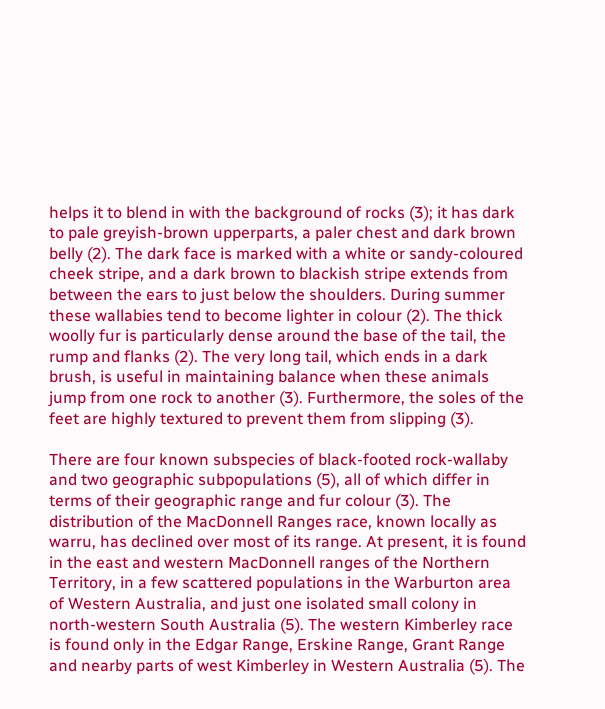helps it to blend in with the background of rocks (3); it has dark to pale greyish-brown upperparts, a paler chest and dark brown belly (2). The dark face is marked with a white or sandy-coloured cheek stripe, and a dark brown to blackish stripe extends from between the ears to just below the shoulders. During summer these wallabies tend to become lighter in colour (2). The thick woolly fur is particularly dense around the base of the tail, the rump and flanks (2). The very long tail, which ends in a dark brush, is useful in maintaining balance when these animals jump from one rock to another (3). Furthermore, the soles of the feet are highly textured to prevent them from slipping (3).

There are four known subspecies of black-footed rock-wallaby and two geographic subpopulations (5), all of which differ in terms of their geographic range and fur colour (3). The distribution of the MacDonnell Ranges race, known locally as warru, has declined over most of its range. At present, it is found in the east and western MacDonnell ranges of the Northern Territory, in a few scattered populations in the Warburton area of Western Australia, and just one isolated small colony in north-western South Australia (5). The western Kimberley race is found only in the Edgar Range, Erskine Range, Grant Range and nearby parts of west Kimberley in Western Australia (5). The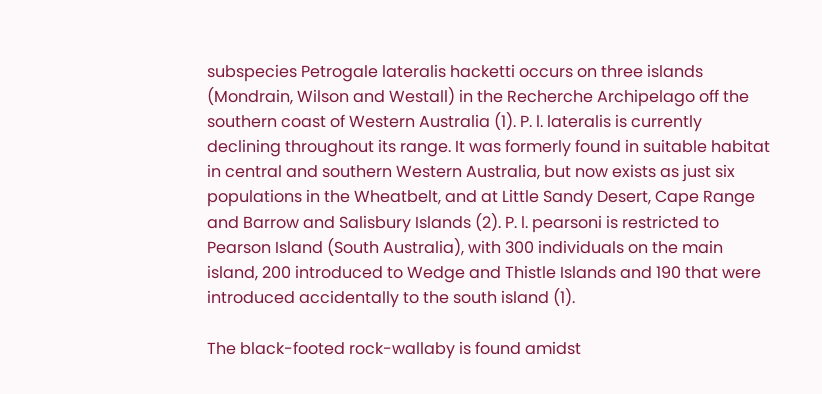subspecies Petrogale lateralis hacketti occurs on three islands (Mondrain, Wilson and Westall) in the Recherche Archipelago off the southern coast of Western Australia (1). P. l. lateralis is currently declining throughout its range. It was formerly found in suitable habitat in central and southern Western Australia, but now exists as just six populations in the Wheatbelt, and at Little Sandy Desert, Cape Range and Barrow and Salisbury Islands (2). P. l. pearsoni is restricted to Pearson Island (South Australia), with 300 individuals on the main island, 200 introduced to Wedge and Thistle Islands and 190 that were introduced accidentally to the south island (1).

The black-footed rock-wallaby is found amidst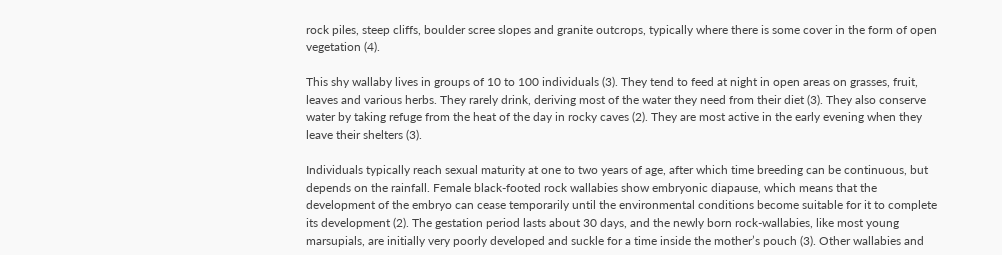rock piles, steep cliffs, boulder scree slopes and granite outcrops, typically where there is some cover in the form of open vegetation (4).

This shy wallaby lives in groups of 10 to 100 individuals (3). They tend to feed at night in open areas on grasses, fruit, leaves and various herbs. They rarely drink, deriving most of the water they need from their diet (3). They also conserve water by taking refuge from the heat of the day in rocky caves (2). They are most active in the early evening when they leave their shelters (3).

Individuals typically reach sexual maturity at one to two years of age, after which time breeding can be continuous, but depends on the rainfall. Female black-footed rock wallabies show embryonic diapause, which means that the development of the embryo can cease temporarily until the environmental conditions become suitable for it to complete its development (2). The gestation period lasts about 30 days, and the newly born rock-wallabies, like most young marsupials, are initially very poorly developed and suckle for a time inside the mother’s pouch (3). Other wallabies and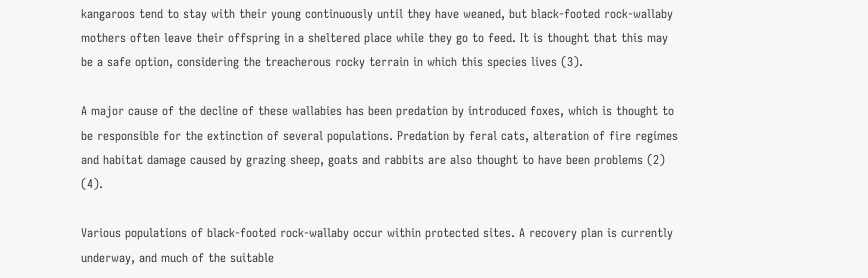kangaroos tend to stay with their young continuously until they have weaned, but black-footed rock-wallaby mothers often leave their offspring in a sheltered place while they go to feed. It is thought that this may be a safe option, considering the treacherous rocky terrain in which this species lives (3).

A major cause of the decline of these wallabies has been predation by introduced foxes, which is thought to be responsible for the extinction of several populations. Predation by feral cats, alteration of fire regimes and habitat damage caused by grazing sheep, goats and rabbits are also thought to have been problems (2) (4).

Various populations of black-footed rock-wallaby occur within protected sites. A recovery plan is currently underway, and much of the suitable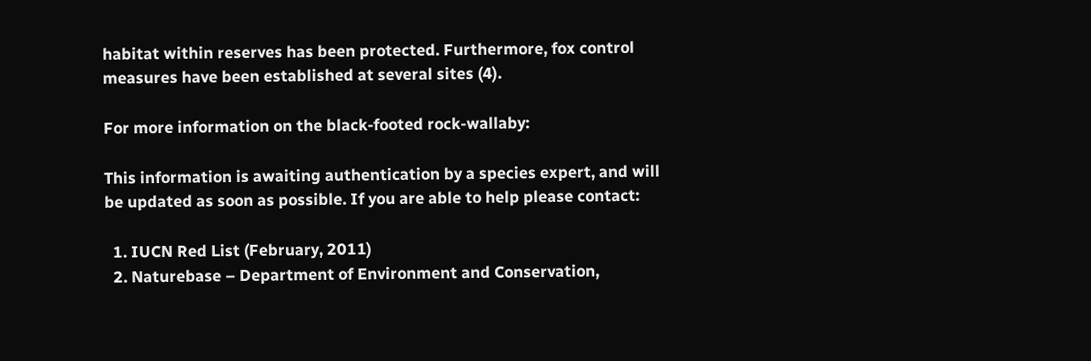habitat within reserves has been protected. Furthermore, fox control measures have been established at several sites (4).

For more information on the black-footed rock-wallaby:

This information is awaiting authentication by a species expert, and will be updated as soon as possible. If you are able to help please contact:

  1. IUCN Red List (February, 2011)
  2. Naturebase – Department of Environment and Conservation,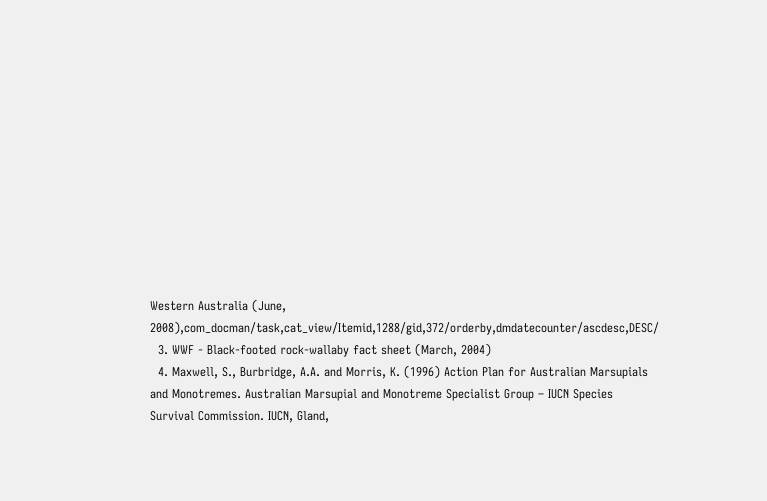Western Australia (June, 2008),com_docman/task,cat_view/Itemid,1288/gid,372/orderby,dmdatecounter/ascdesc,DESC/
  3. WWF - Black-footed rock-wallaby fact sheet (March, 2004)
  4. Maxwell, S., Burbridge, A.A. and Morris, K. (1996) Action Plan for Australian Marsupials and Monotremes. Australian Marsupial and Monotreme Specialist Group – IUCN Species Survival Commission. IUCN, Gland,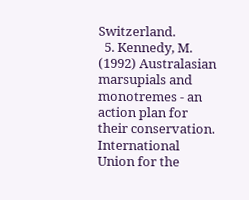Switzerland.
  5. Kennedy, M. (1992) Australasian marsupials and monotremes - an action plan for their conservation. International Union for the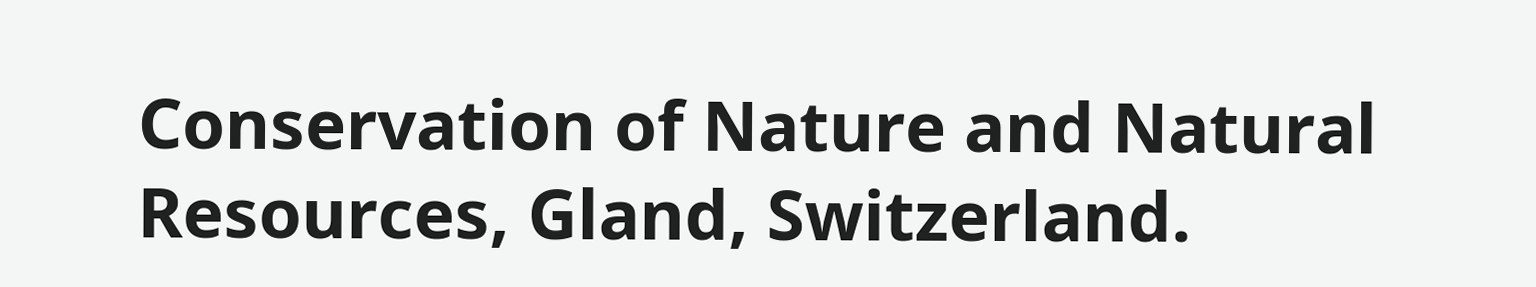Conservation of Nature and Natural Resources, Gland, Switzerland.